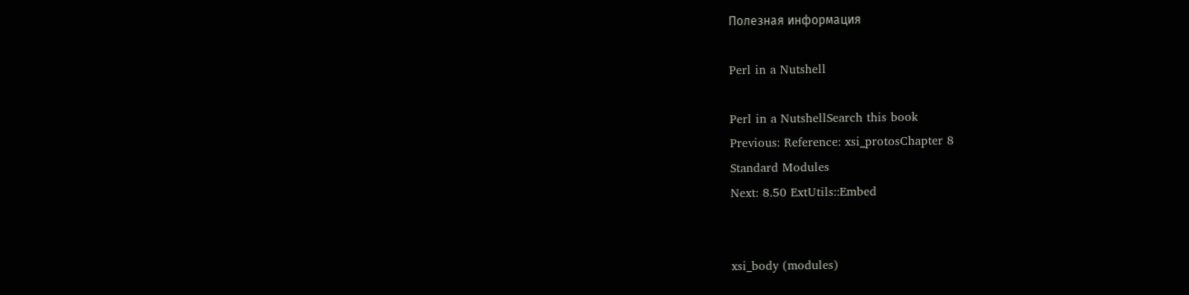Полезная информация

Perl in a Nutshell

Perl in a NutshellSearch this book
Previous: Reference: xsi_protosChapter 8
Standard Modules
Next: 8.50 ExtUtils::Embed


xsi_body (modules)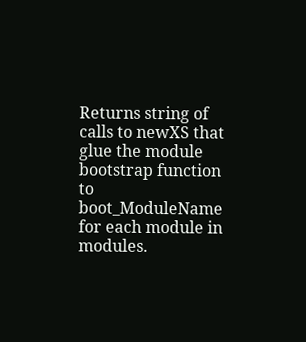Returns string of calls to newXS that glue the module bootstrap function to boot_ModuleName for each module in modules.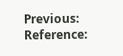Previous: Reference: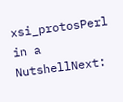xsi_protosPerl in a NutshellNext: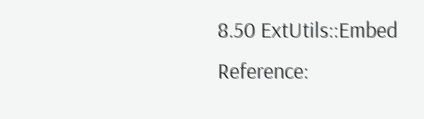8.50 ExtUtils::Embed
Reference: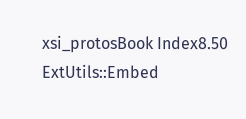xsi_protosBook Index8.50 ExtUtils::Embed